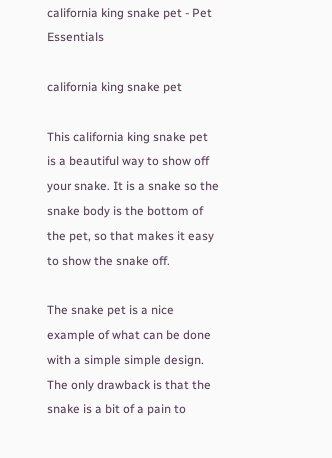california king snake pet - Pet Essentials

california king snake pet

This california king snake pet is a beautiful way to show off your snake. It is a snake so the snake body is the bottom of the pet, so that makes it easy to show the snake off.

The snake pet is a nice example of what can be done with a simple simple design. The only drawback is that the snake is a bit of a pain to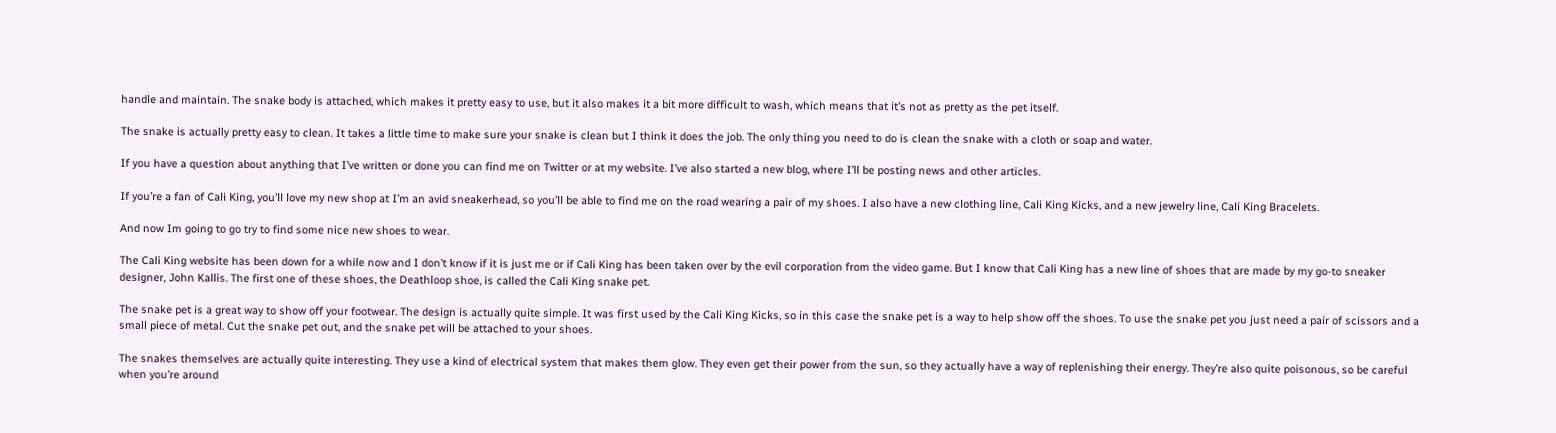handle and maintain. The snake body is attached, which makes it pretty easy to use, but it also makes it a bit more difficult to wash, which means that it’s not as pretty as the pet itself.

The snake is actually pretty easy to clean. It takes a little time to make sure your snake is clean but I think it does the job. The only thing you need to do is clean the snake with a cloth or soap and water.

If you have a question about anything that I’ve written or done you can find me on Twitter or at my website. I’ve also started a new blog, where I’ll be posting news and other articles.

If you’re a fan of Cali King, you’ll love my new shop at I’m an avid sneakerhead, so you’ll be able to find me on the road wearing a pair of my shoes. I also have a new clothing line, Cali King Kicks, and a new jewelry line, Cali King Bracelets.

And now Im going to go try to find some nice new shoes to wear.

The Cali King website has been down for a while now and I don’t know if it is just me or if Cali King has been taken over by the evil corporation from the video game. But I know that Cali King has a new line of shoes that are made by my go-to sneaker designer, John Kallis. The first one of these shoes, the Deathloop shoe, is called the Cali King snake pet.

The snake pet is a great way to show off your footwear. The design is actually quite simple. It was first used by the Cali King Kicks, so in this case the snake pet is a way to help show off the shoes. To use the snake pet you just need a pair of scissors and a small piece of metal. Cut the snake pet out, and the snake pet will be attached to your shoes.

The snakes themselves are actually quite interesting. They use a kind of electrical system that makes them glow. They even get their power from the sun, so they actually have a way of replenishing their energy. They’re also quite poisonous, so be careful when you’re around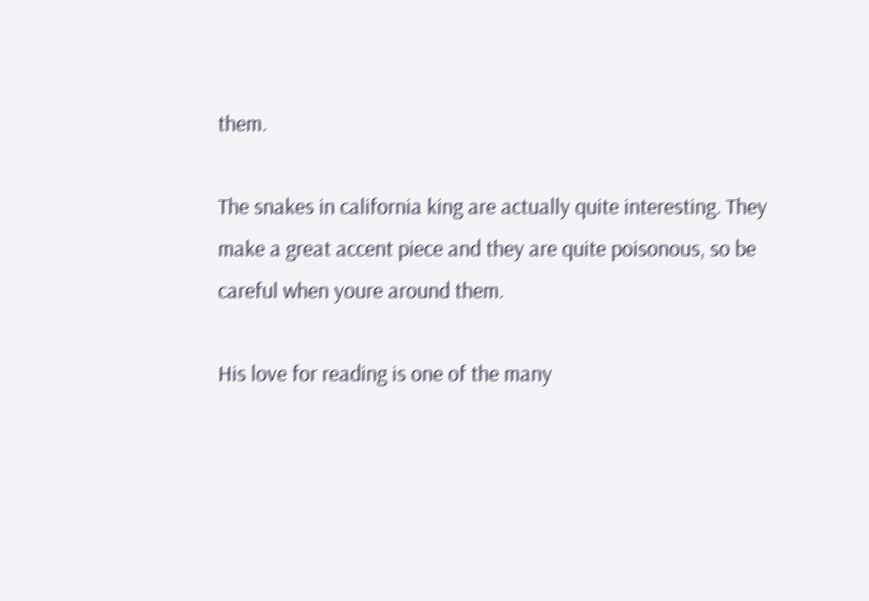them.

The snakes in california king are actually quite interesting. They make a great accent piece and they are quite poisonous, so be careful when youre around them.

His love for reading is one of the many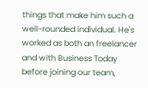things that make him such a well-rounded individual. He's worked as both an freelancer and with Business Today before joining our team,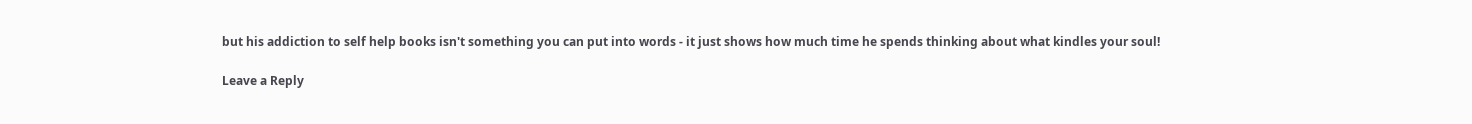but his addiction to self help books isn't something you can put into words - it just shows how much time he spends thinking about what kindles your soul!

Leave a Reply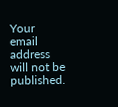Your email address will not be published.